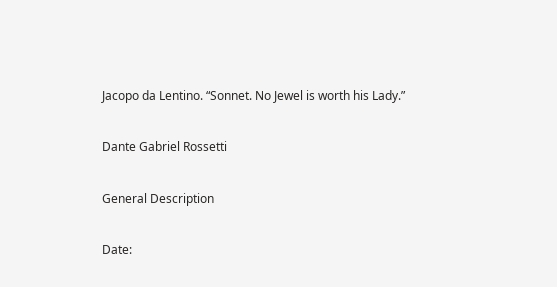Jacopo da Lentino. “Sonnet. No Jewel is worth his Lady.”

Dante Gabriel Rossetti

General Description

Date: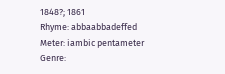1848?; 1861
Rhyme: abbaabbadeffed
Meter: iambic pentameter
Genre: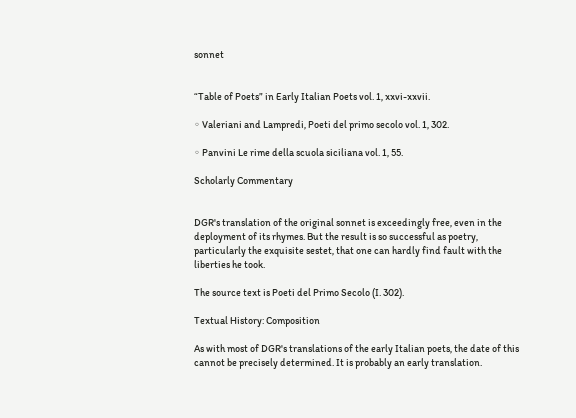sonnet


“Table of Poets” in Early Italian Poets vol. 1, xxvi-xxvii.

◦ Valeriani and Lampredi, Poeti del primo secolo vol. 1, 302.

◦ Panvini Le rime della scuola siciliana vol. 1, 55.

Scholarly Commentary


DGR's translation of the original sonnet is exceedingly free, even in the deployment of its rhymes. But the result is so successful as poetry, particularly the exquisite sestet, that one can hardly find fault with the liberties he took.

The source text is Poeti del Primo Secolo (I. 302).

Textual History: Composition

As with most of DGR's translations of the early Italian poets, the date of this cannot be precisely determined. It is probably an early translation.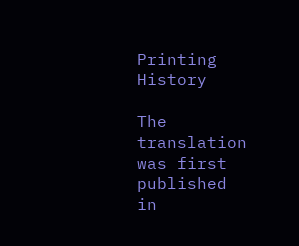Printing History

The translation was first published in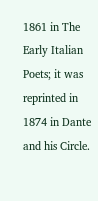1861 in The Early Italian Poets; it was reprinted in 1874 in Dante and his Circle.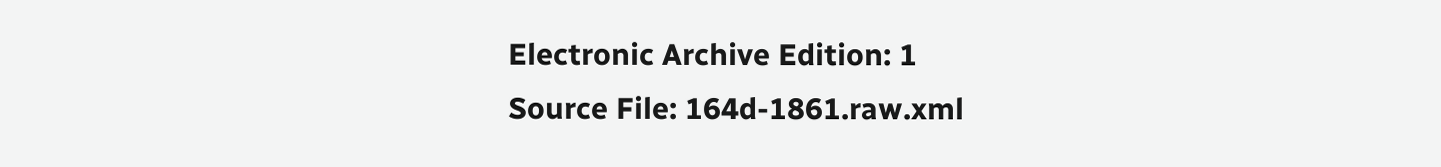Electronic Archive Edition: 1
Source File: 164d-1861.raw.xml